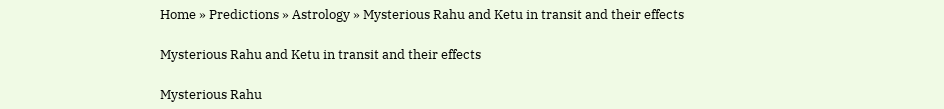Home » Predictions » Astrology » Mysterious Rahu and Ketu in transit and their effects

Mysterious Rahu and Ketu in transit and their effects

Mysterious Rahu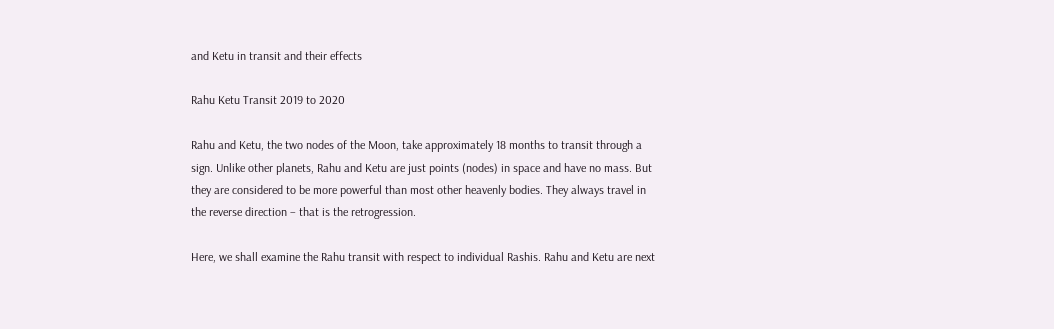and Ketu in transit and their effects

Rahu Ketu Transit 2019 to 2020

Rahu and Ketu, the two nodes of the Moon, take approximately 18 months to transit through a sign. Unlike other planets, Rahu and Ketu are just points (nodes) in space and have no mass. But they are considered to be more powerful than most other heavenly bodies. They always travel in the reverse direction – that is the retrogression.

Here, we shall examine the Rahu transit with respect to individual Rashis. Rahu and Ketu are next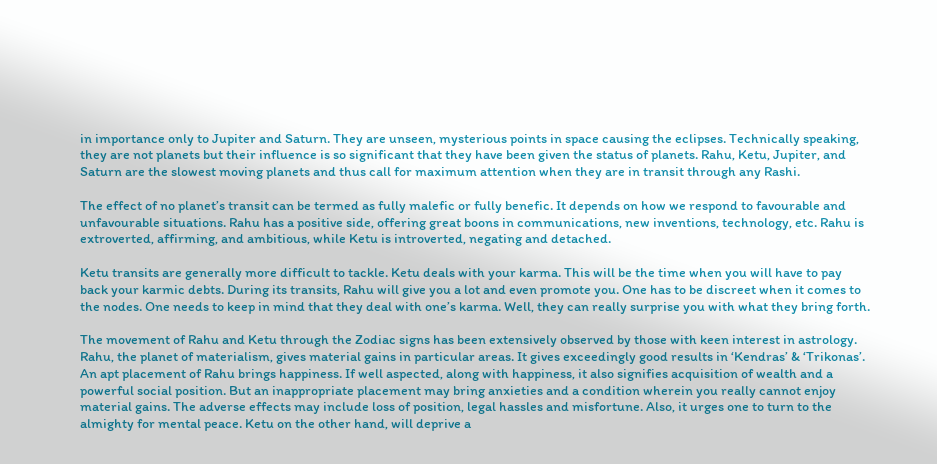in importance only to Jupiter and Saturn. They are unseen, mysterious points in space causing the eclipses. Technically speaking, they are not planets but their influence is so significant that they have been given the status of planets. Rahu, Ketu, Jupiter, and Saturn are the slowest moving planets and thus call for maximum attention when they are in transit through any Rashi.

The effect of no planet’s transit can be termed as fully malefic or fully benefic. It depends on how we respond to favourable and unfavourable situations. Rahu has a positive side, offering great boons in communications, new inventions, technology, etc. Rahu is extroverted, affirming, and ambitious, while Ketu is introverted, negating and detached.

Ketu transits are generally more difficult to tackle. Ketu deals with your karma. This will be the time when you will have to pay back your karmic debts. During its transits, Rahu will give you a lot and even promote you. One has to be discreet when it comes to the nodes. One needs to keep in mind that they deal with one’s karma. Well, they can really surprise you with what they bring forth.

The movement of Rahu and Ketu through the Zodiac signs has been extensively observed by those with keen interest in astrology. Rahu, the planet of materialism, gives material gains in particular areas. It gives exceedingly good results in ‘Kendras’ & ‘Trikonas’. An apt placement of Rahu brings happiness. If well aspected, along with happiness, it also signifies acquisition of wealth and a powerful social position. But an inappropriate placement may bring anxieties and a condition wherein you really cannot enjoy material gains. The adverse effects may include loss of position, legal hassles and misfortune. Also, it urges one to turn to the almighty for mental peace. Ketu on the other hand, will deprive a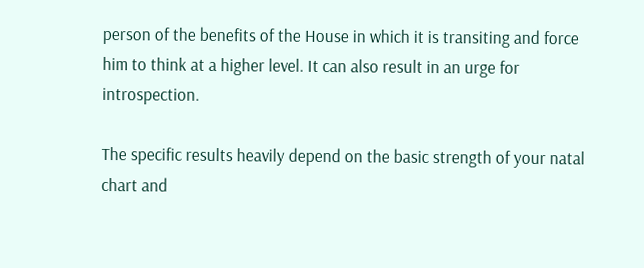person of the benefits of the House in which it is transiting and force him to think at a higher level. It can also result in an urge for introspection.

The specific results heavily depend on the basic strength of your natal chart and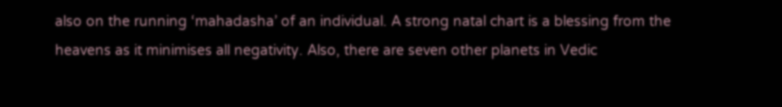also on the running ‘mahadasha’ of an individual. A strong natal chart is a blessing from the heavens as it minimises all negativity. Also, there are seven other planets in Vedic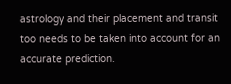astrology and their placement and transit too needs to be taken into account for an accurate prediction.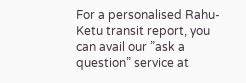For a personalised Rahu-Ketu transit report, you can avail our ”ask a question” service at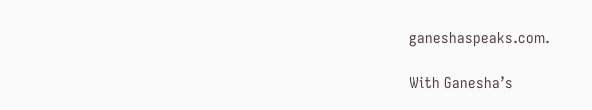ganeshaspeaks.com.

With Ganesha’s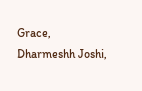Grace,
Dharmeshh Joshi,